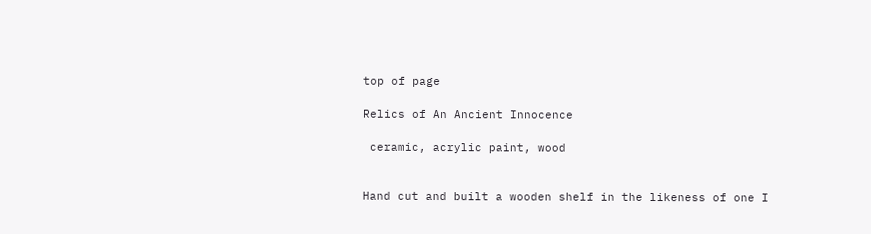top of page

Relics of An Ancient Innocence

 ceramic, acrylic paint, wood


Hand cut and built a wooden shelf in the likeness of one I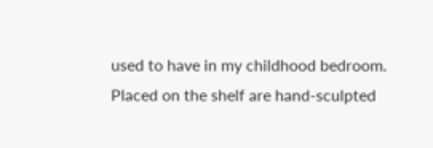used to have in my childhood bedroom. Placed on the shelf are hand-sculpted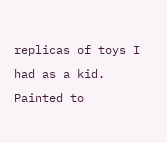replicas of toys I had as a kid. Painted to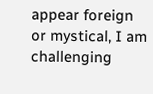appear foreign or mystical, I am challenging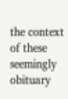the context of these seemingly obituary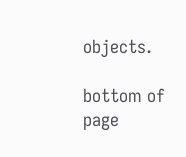objects.

bottom of page